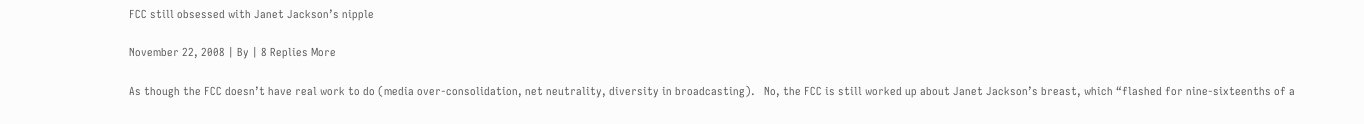FCC still obsessed with Janet Jackson’s nipple

November 22, 2008 | By | 8 Replies More

As though the FCC doesn’t have real work to do (media over-consolidation, net neutrality, diversity in broadcasting).   No, the FCC is still worked up about Janet Jackson’s breast, which “flashed for nine-sixteenths of a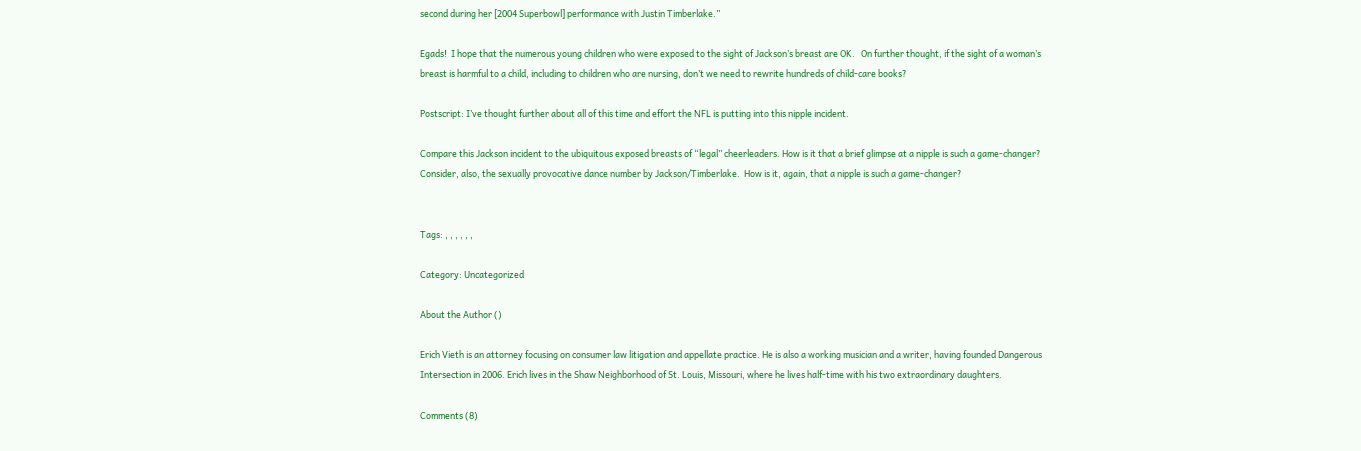second during her [2004 Superbowl] performance with Justin Timberlake.”

Egads!  I hope that the numerous young children who were exposed to the sight of Jackson’s breast are OK.   On further thought, if the sight of a woman’s breast is harmful to a child, including to children who are nursing, don’t we need to rewrite hundreds of child-care books?

Postscript: I’ve thought further about all of this time and effort the NFL is putting into this nipple incident.

Compare this Jackson incident to the ubiquitous exposed breasts of “legal” cheerleaders. How is it that a brief glimpse at a nipple is such a game-changer?    Consider, also, the sexually provocative dance number by Jackson/Timberlake.  How is it, again, that a nipple is such a game-changer?


Tags: , , , , , ,

Category: Uncategorized

About the Author ()

Erich Vieth is an attorney focusing on consumer law litigation and appellate practice. He is also a working musician and a writer, having founded Dangerous Intersection in 2006. Erich lives in the Shaw Neighborhood of St. Louis, Missouri, where he lives half-time with his two extraordinary daughters.

Comments (8)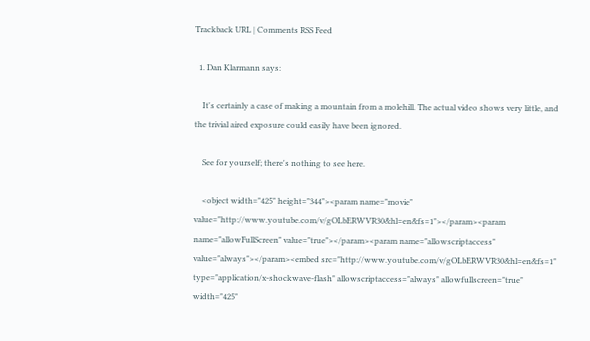Trackback URL | Comments RSS Feed

  1. Dan Klarmann says:

    It's certainly a case of making a mountain from a molehill. The actual video shows very little, and the trivial aired exposure could easily have been ignored.

    See for yourself; there's nothing to see here.

    <object width="425" height="344"><param name="movie" value="http://www.youtube.com/v/gOLbERWVR30&hl=en&fs=1"></param><param name="allowFullScreen" value="true"></param><param name="allowscriptaccess" value="always"></param><embed src="http://www.youtube.com/v/gOLbERWVR30&hl=en&fs=1" type="application/x-shockwave-flash" allowscriptaccess="always" allowfullscreen="true" width="425"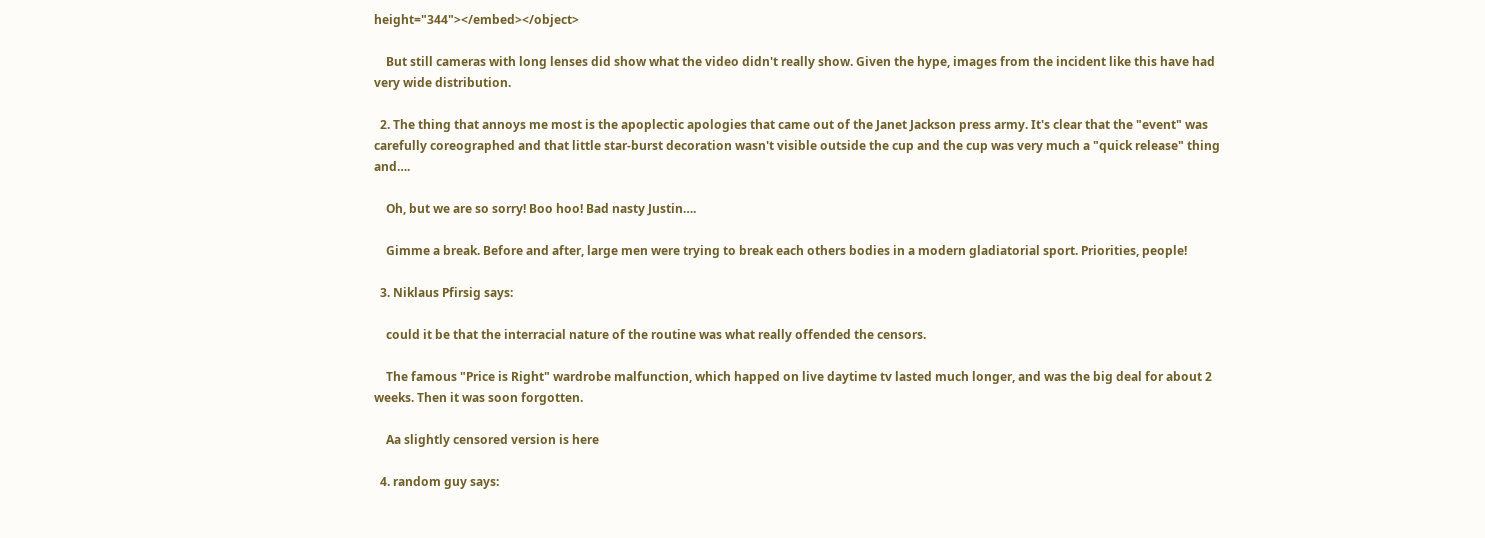height="344"></embed></object>

    But still cameras with long lenses did show what the video didn't really show. Given the hype, images from the incident like this have had very wide distribution.

  2. The thing that annoys me most is the apoplectic apologies that came out of the Janet Jackson press army. It's clear that the "event" was carefully coreographed and that little star-burst decoration wasn't visible outside the cup and the cup was very much a "quick release" thing and….

    Oh, but we are so sorry! Boo hoo! Bad nasty Justin….

    Gimme a break. Before and after, large men were trying to break each others bodies in a modern gladiatorial sport. Priorities, people!

  3. Niklaus Pfirsig says:

    could it be that the interracial nature of the routine was what really offended the censors.

    The famous "Price is Right" wardrobe malfunction, which happed on live daytime tv lasted much longer, and was the big deal for about 2 weeks. Then it was soon forgotten.

    Aa slightly censored version is here

  4. random guy says: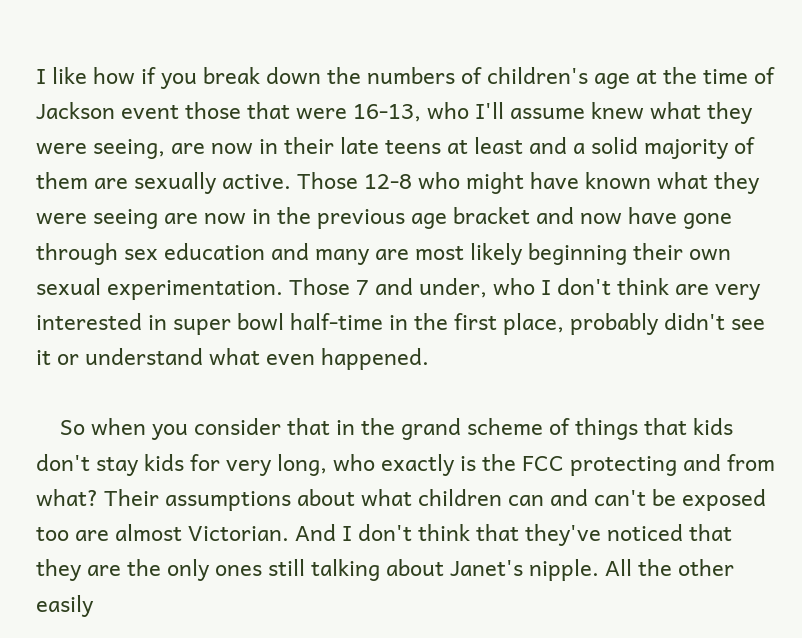I like how if you break down the numbers of children's age at the time of Jackson event those that were 16-13, who I'll assume knew what they were seeing, are now in their late teens at least and a solid majority of them are sexually active. Those 12-8 who might have known what they were seeing are now in the previous age bracket and now have gone through sex education and many are most likely beginning their own sexual experimentation. Those 7 and under, who I don't think are very interested in super bowl half-time in the first place, probably didn't see it or understand what even happened.

    So when you consider that in the grand scheme of things that kids don't stay kids for very long, who exactly is the FCC protecting and from what? Their assumptions about what children can and can't be exposed too are almost Victorian. And I don't think that they've noticed that they are the only ones still talking about Janet's nipple. All the other easily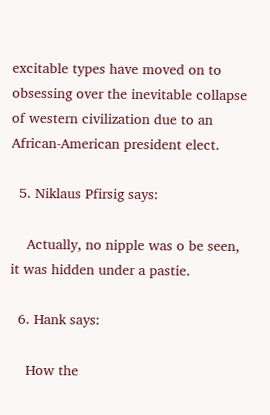excitable types have moved on to obsessing over the inevitable collapse of western civilization due to an African-American president elect.

  5. Niklaus Pfirsig says:

    Actually, no nipple was o be seen, it was hidden under a pastie.

  6. Hank says:

    How the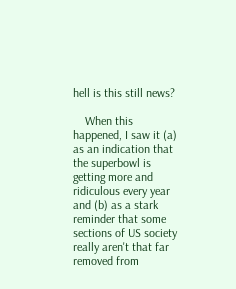hell is this still news?

    When this happened, I saw it (a) as an indication that the superbowl is getting more and ridiculous every year and (b) as a stark reminder that some sections of US society really aren't that far removed from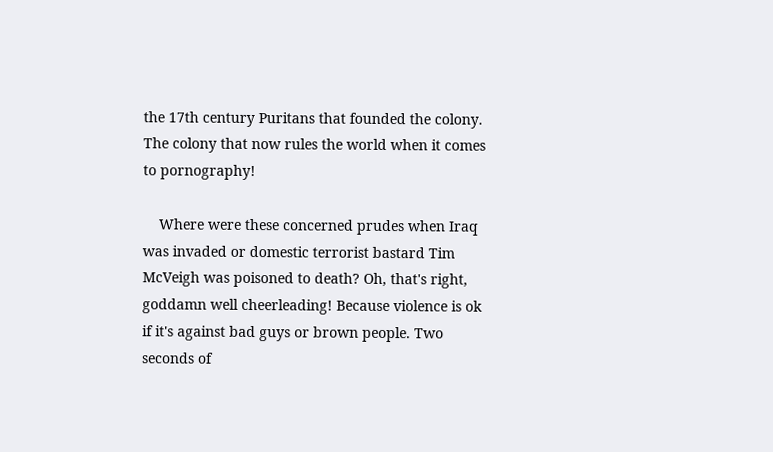the 17th century Puritans that founded the colony. The colony that now rules the world when it comes to pornography!

    Where were these concerned prudes when Iraq was invaded or domestic terrorist bastard Tim McVeigh was poisoned to death? Oh, that's right, goddamn well cheerleading! Because violence is ok if it's against bad guys or brown people. Two seconds of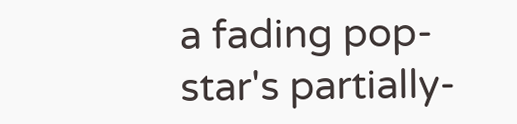a fading pop-star's partially-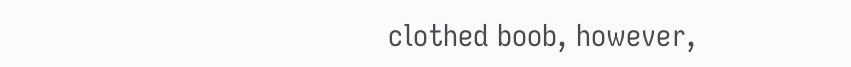clothed boob, however,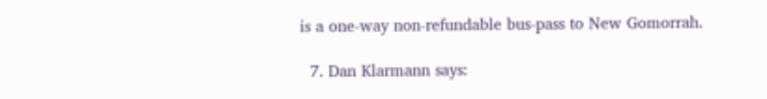is a one-way non-refundable bus-pass to New Gomorrah.

  7. Dan Klarmann says: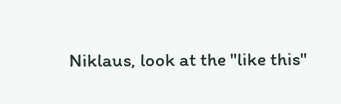Niklaus, look at the "like this"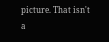picture. That isn't a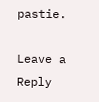pastie.

Leave a Reply